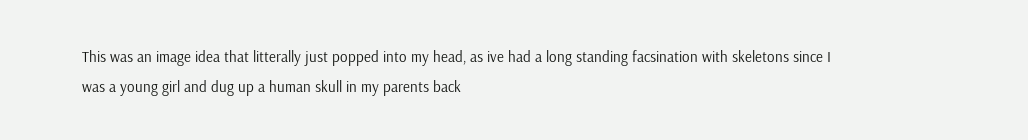This was an image idea that litterally just popped into my head, as ive had a long standing facsination with skeletons since I was a young girl and dug up a human skull in my parents back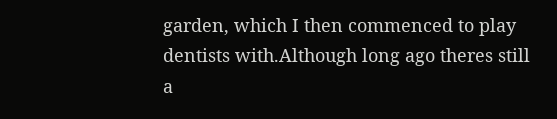garden, which I then commenced to play dentists with.Although long ago theres still a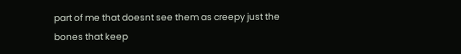part of me that doesnt see them as creepy just the bones that keep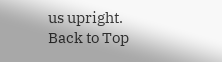us upright.
Back to Top